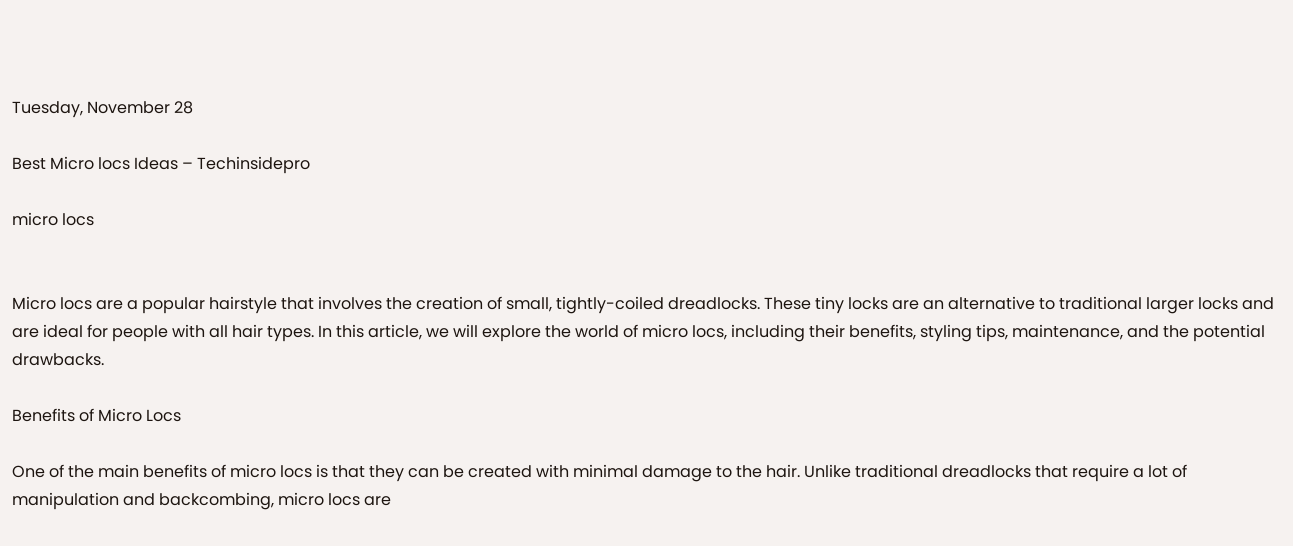Tuesday, November 28

Best Micro locs Ideas – Techinsidepro

micro locs


Micro locs are a popular hairstyle that involves the creation of small, tightly-coiled dreadlocks. These tiny locks are an alternative to traditional larger locks and are ideal for people with all hair types. In this article, we will explore the world of micro locs, including their benefits, styling tips, maintenance, and the potential drawbacks.

Benefits of Micro Locs

One of the main benefits of micro locs is that they can be created with minimal damage to the hair. Unlike traditional dreadlocks that require a lot of manipulation and backcombing, micro locs are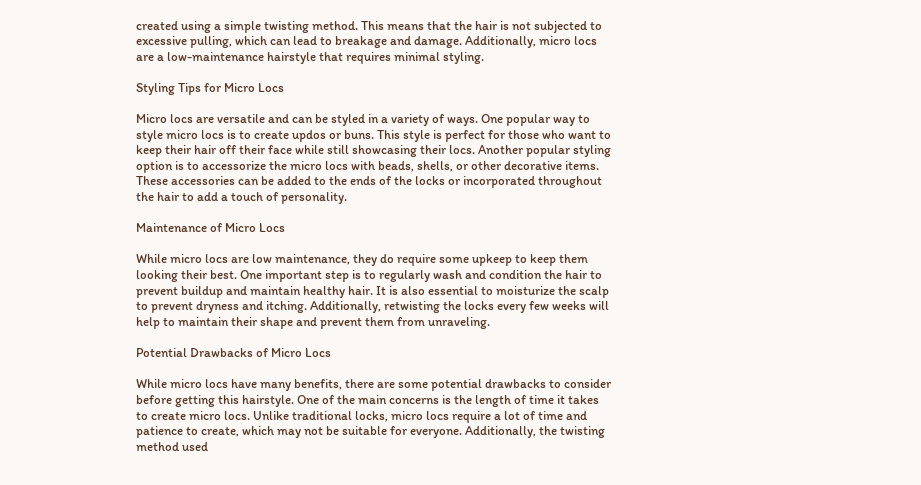created using a simple twisting method. This means that the hair is not subjected to excessive pulling, which can lead to breakage and damage. Additionally, micro locs are a low-maintenance hairstyle that requires minimal styling.

Styling Tips for Micro Locs

Micro locs are versatile and can be styled in a variety of ways. One popular way to style micro locs is to create updos or buns. This style is perfect for those who want to keep their hair off their face while still showcasing their locs. Another popular styling option is to accessorize the micro locs with beads, shells, or other decorative items. These accessories can be added to the ends of the locks or incorporated throughout the hair to add a touch of personality.

Maintenance of Micro Locs

While micro locs are low maintenance, they do require some upkeep to keep them looking their best. One important step is to regularly wash and condition the hair to prevent buildup and maintain healthy hair. It is also essential to moisturize the scalp to prevent dryness and itching. Additionally, retwisting the locks every few weeks will help to maintain their shape and prevent them from unraveling.

Potential Drawbacks of Micro Locs

While micro locs have many benefits, there are some potential drawbacks to consider before getting this hairstyle. One of the main concerns is the length of time it takes to create micro locs. Unlike traditional locks, micro locs require a lot of time and patience to create, which may not be suitable for everyone. Additionally, the twisting method used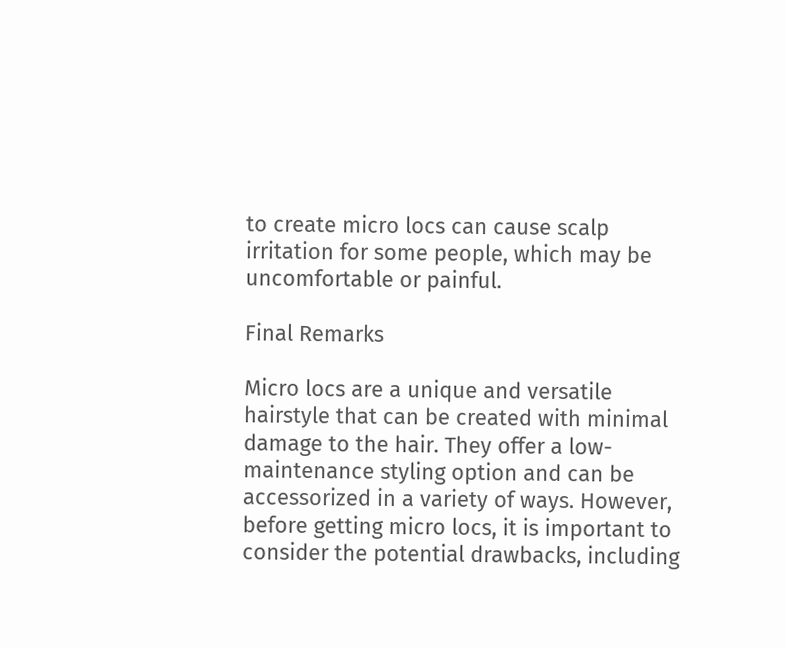to create micro locs can cause scalp irritation for some people, which may be uncomfortable or painful.

Final Remarks

Micro locs are a unique and versatile hairstyle that can be created with minimal damage to the hair. They offer a low-maintenance styling option and can be accessorized in a variety of ways. However, before getting micro locs, it is important to consider the potential drawbacks, including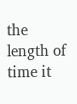the length of time it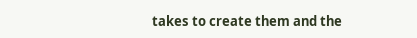takes to create them and the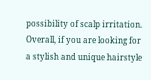possibility of scalp irritation. Overall, if you are looking for a stylish and unique hairstyle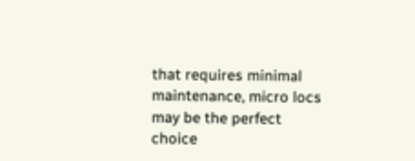that requires minimal maintenance, micro locs may be the perfect choice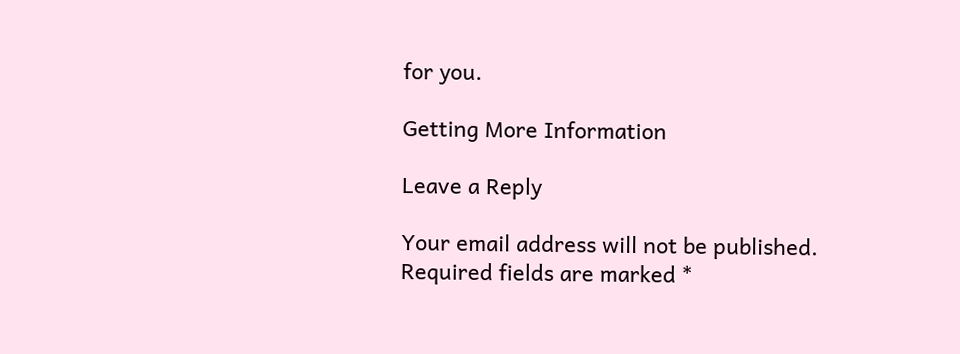for you.

Getting More Information

Leave a Reply

Your email address will not be published. Required fields are marked *